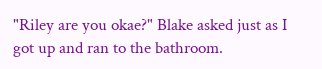"Riley are you okae?" Blake asked just as I got up and ran to the bathroom.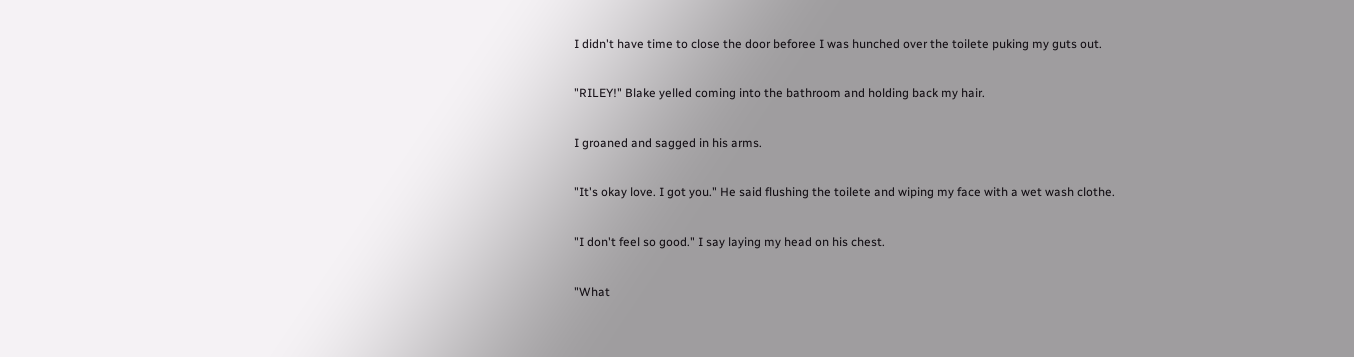I didn't have time to close the door beforee I was hunched over the toilete puking my guts out.

"RILEY!" Blake yelled coming into the bathroom and holding back my hair.

I groaned and sagged in his arms.

"It's okay love. I got you." He said flushing the toilete and wiping my face with a wet wash clothe.

"I don't feel so good." I say laying my head on his chest.

"What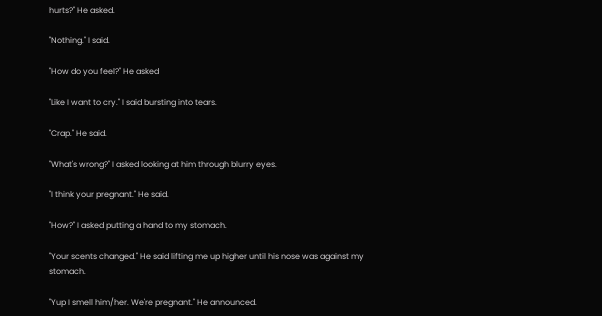hurts?" He asked.

"Nothing." I said.

"How do you feel?" He asked

"Like I want to cry." I said bursting into tears.

"Crap." He said.

"What's wrong?" I asked looking at him through blurry eyes.

"I think your pregnant." He said.

"How?" I asked putting a hand to my stomach.

"Your scents changed." He said lifting me up higher until his nose was against my stomach.

"Yup I smell him/her. We're pregnant." He announced.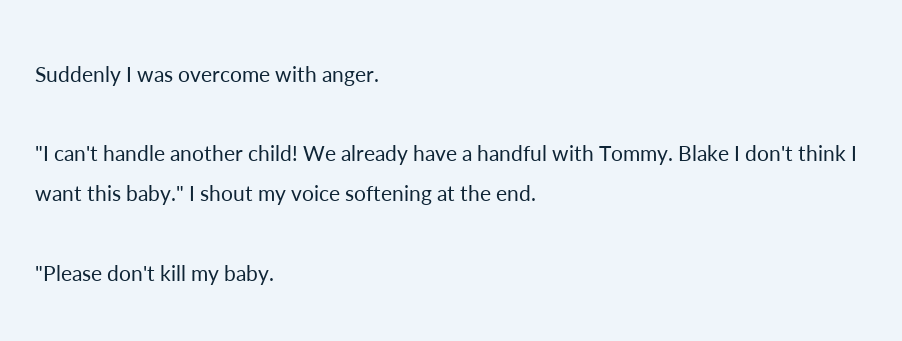Suddenly I was overcome with anger.

"I can't handle another child! We already have a handful with Tommy. Blake I don't think I want this baby." I shout my voice softening at the end.

"Please don't kill my baby.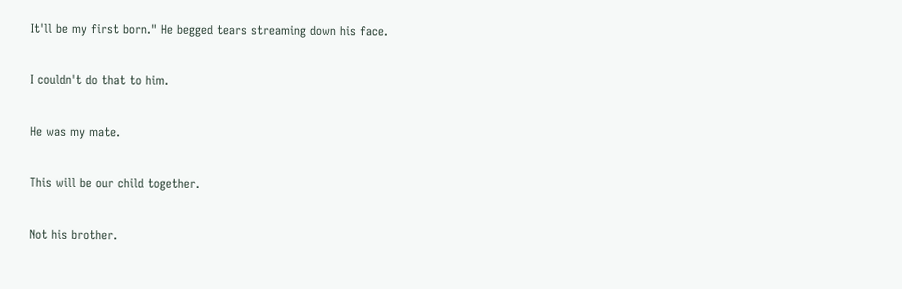It'll be my first born." He begged tears streaming down his face.

I couldn't do that to him.

He was my mate.

This will be our child together.

Not his brother.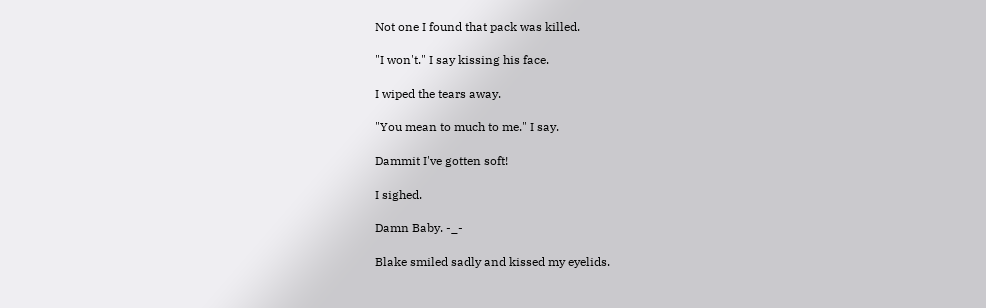Not one I found that pack was killed.

"I won't." I say kissing his face.

I wiped the tears away.

"You mean to much to me." I say.

Dammit I've gotten soft!

I sighed.

Damn Baby. -_-

Blake smiled sadly and kissed my eyelids.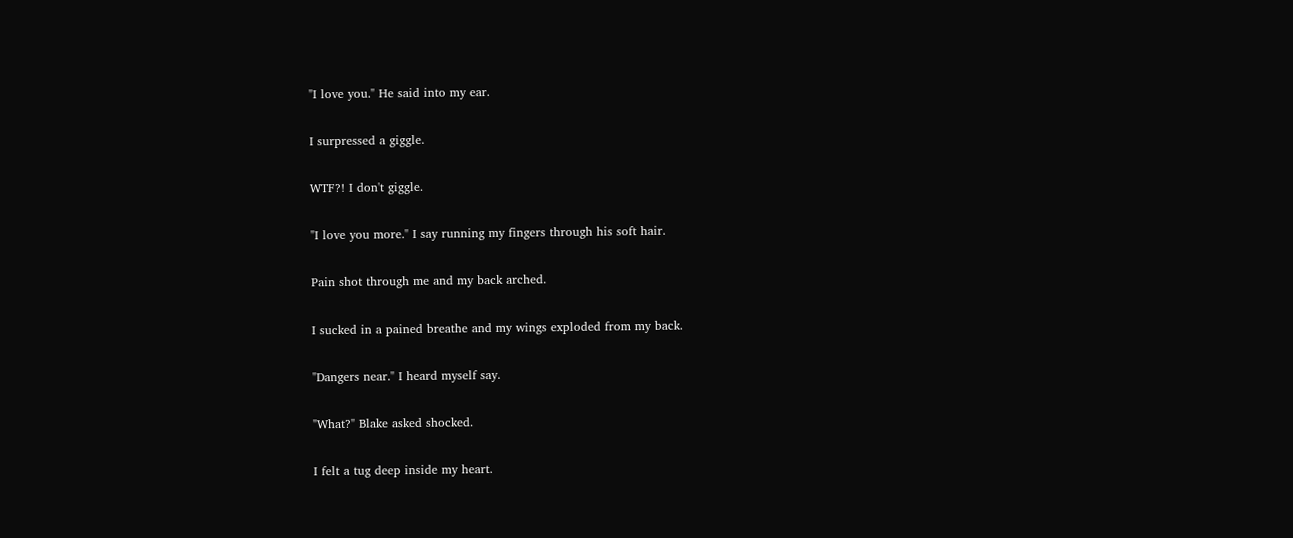"I love you." He said into my ear.

I surpressed a giggle.

WTF?! I don't giggle.

"I love you more." I say running my fingers through his soft hair.

Pain shot through me and my back arched.

I sucked in a pained breathe and my wings exploded from my back.

"Dangers near." I heard myself say.

"What?" Blake asked shocked.

I felt a tug deep inside my heart.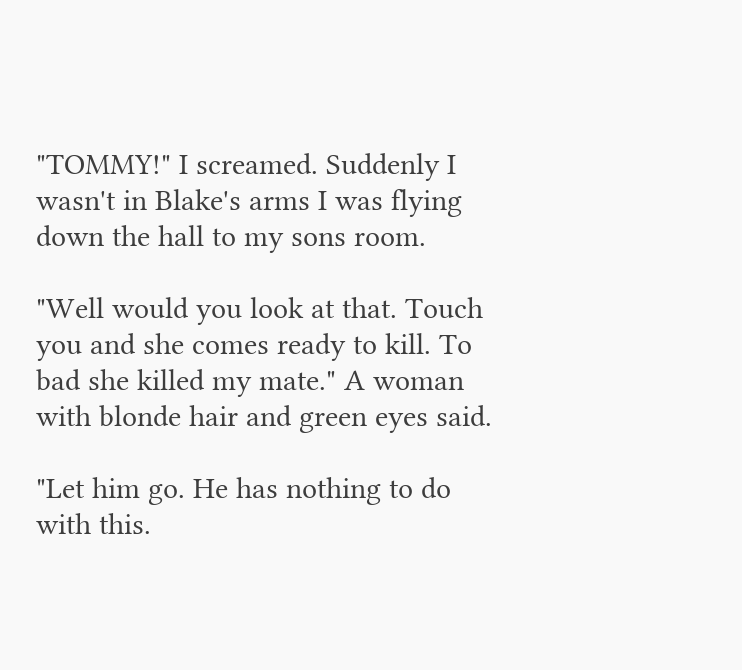"TOMMY!" I screamed. Suddenly I wasn't in Blake's arms I was flying down the hall to my sons room.

"Well would you look at that. Touch you and she comes ready to kill. To bad she killed my mate." A woman with blonde hair and green eyes said.

"Let him go. He has nothing to do with this.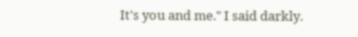It's you and me." I said darkly.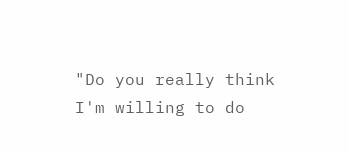"Do you really think I'm willing to do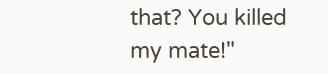that? You killed my mate!"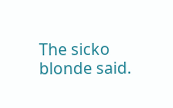The sicko blonde said.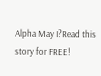Alpha May I?Read this story for FREE!